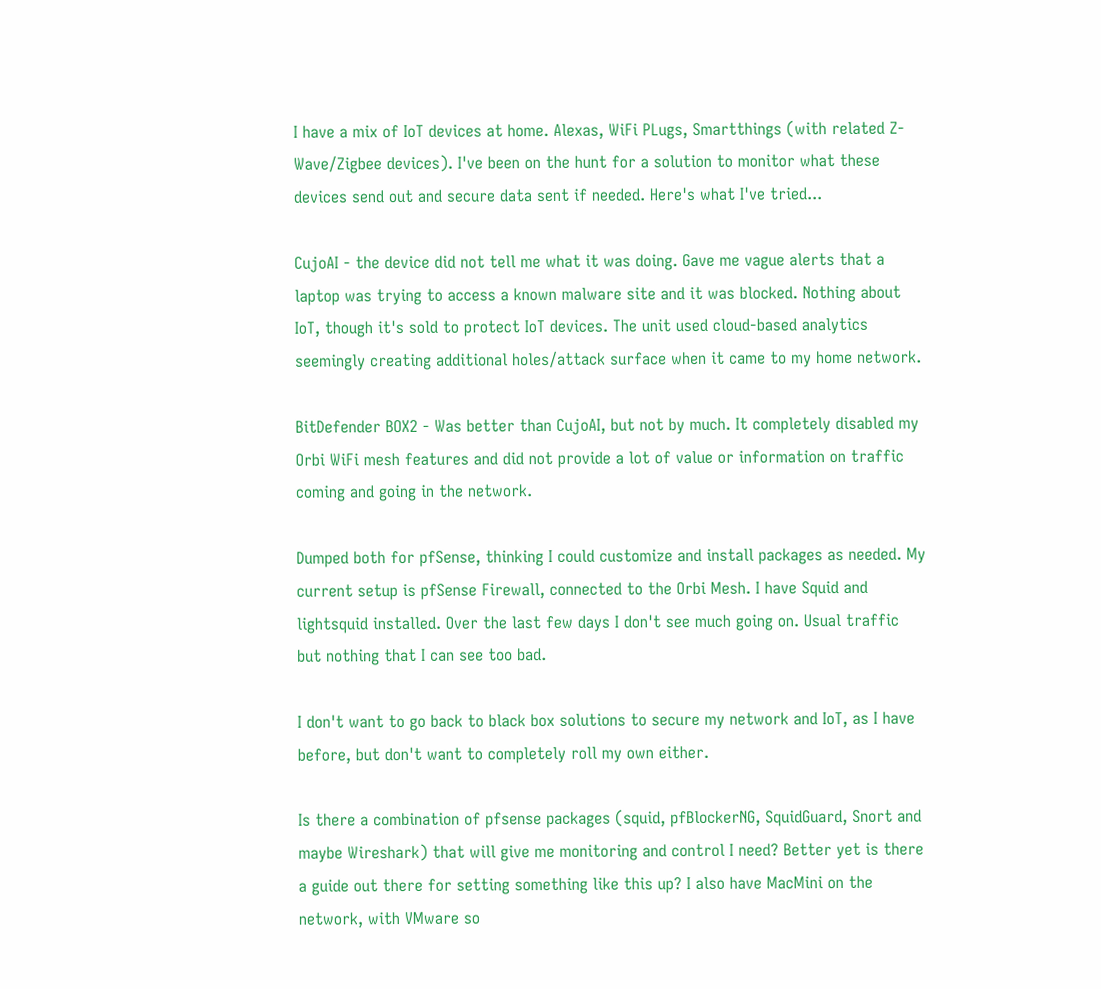I have a mix of IoT devices at home. Alexas, WiFi PLugs, Smartthings (with related Z-Wave/Zigbee devices). I've been on the hunt for a solution to monitor what these devices send out and secure data sent if needed. Here's what I've tried...

CujoAI - the device did not tell me what it was doing. Gave me vague alerts that a laptop was trying to access a known malware site and it was blocked. Nothing about IoT, though it's sold to protect IoT devices. The unit used cloud-based analytics seemingly creating additional holes/attack surface when it came to my home network.

BitDefender BOX2 - Was better than CujoAI, but not by much. It completely disabled my Orbi WiFi mesh features and did not provide a lot of value or information on traffic coming and going in the network.

Dumped both for pfSense, thinking I could customize and install packages as needed. My current setup is pfSense Firewall, connected to the Orbi Mesh. I have Squid and lightsquid installed. Over the last few days I don't see much going on. Usual traffic but nothing that I can see too bad.

I don't want to go back to black box solutions to secure my network and IoT, as I have before, but don't want to completely roll my own either.

Is there a combination of pfsense packages (squid, pfBlockerNG, SquidGuard, Snort and maybe Wireshark) that will give me monitoring and control I need? Better yet is there a guide out there for setting something like this up? I also have MacMini on the network, with VMware so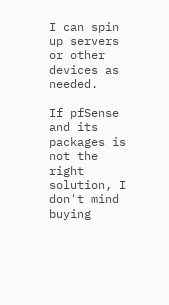I can spin up servers or other devices as needed.

If pfSense and its packages is not the right solution, I don't mind buying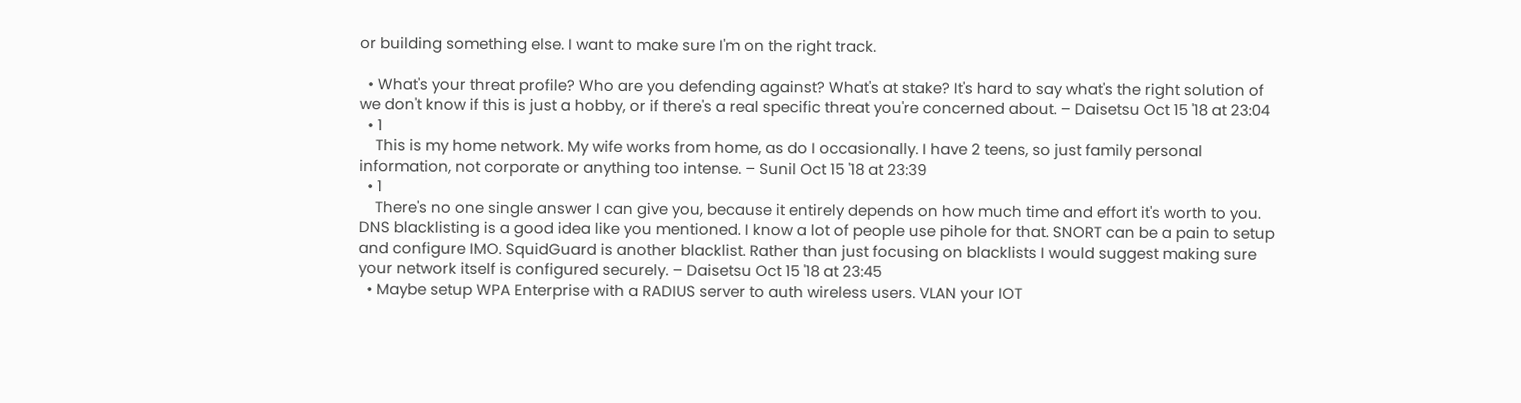or building something else. I want to make sure I'm on the right track.

  • What's your threat profile? Who are you defending against? What's at stake? It's hard to say what's the right solution of we don't know if this is just a hobby, or if there's a real specific threat you're concerned about. – Daisetsu Oct 15 '18 at 23:04
  • 1
    This is my home network. My wife works from home, as do I occasionally. I have 2 teens, so just family personal information, not corporate or anything too intense. – Sunil Oct 15 '18 at 23:39
  • 1
    There's no one single answer I can give you, because it entirely depends on how much time and effort it's worth to you. DNS blacklisting is a good idea like you mentioned. I know a lot of people use pihole for that. SNORT can be a pain to setup and configure IMO. SquidGuard is another blacklist. Rather than just focusing on blacklists I would suggest making sure your network itself is configured securely. – Daisetsu Oct 15 '18 at 23:45
  • Maybe setup WPA Enterprise with a RADIUS server to auth wireless users. VLAN your IOT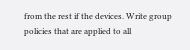from the rest if the devices. Write group policies that are applied to all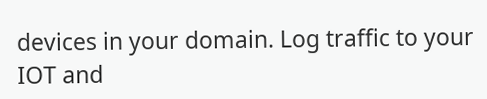devices in your domain. Log traffic to your IOT and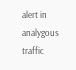alert in analygous traffic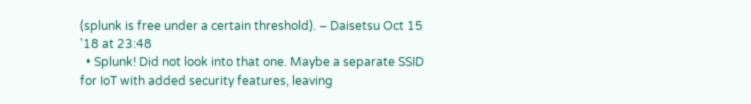(splunk is free under a certain threshold). – Daisetsu Oct 15 '18 at 23:48
  • Splunk! Did not look into that one. Maybe a separate SSID for IoT with added security features, leaving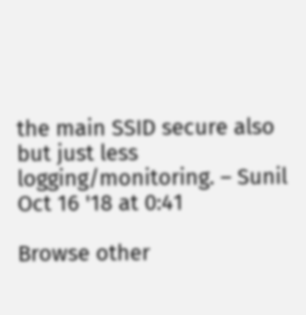the main SSID secure also but just less logging/monitoring. – Sunil Oct 16 '18 at 0:41

Browse other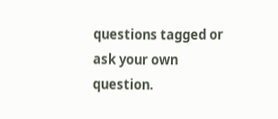questions tagged or ask your own question.